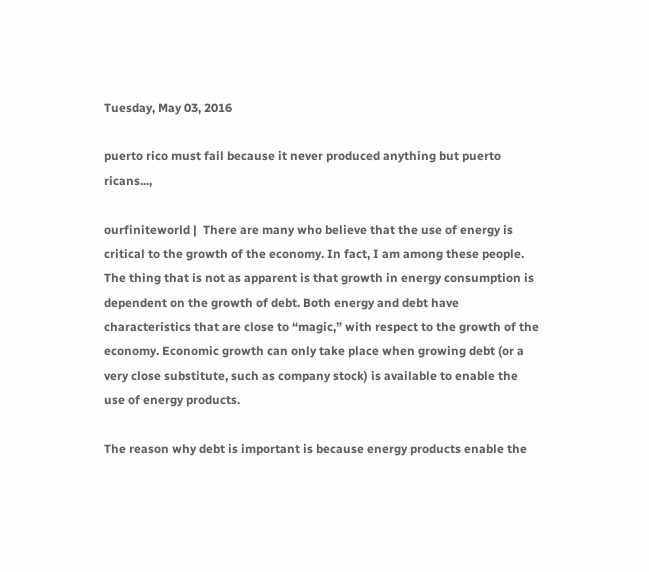Tuesday, May 03, 2016

puerto rico must fail because it never produced anything but puerto ricans...,

ourfiniteworld |  There are many who believe that the use of energy is critical to the growth of the economy. In fact, I am among these people. The thing that is not as apparent is that growth in energy consumption is dependent on the growth of debt. Both energy and debt have characteristics that are close to “magic,” with respect to the growth of the economy. Economic growth can only take place when growing debt (or a very close substitute, such as company stock) is available to enable the use of energy products.

The reason why debt is important is because energy products enable the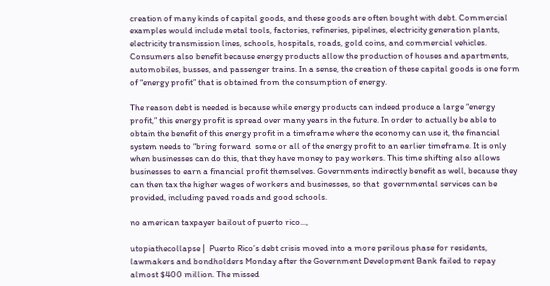creation of many kinds of capital goods, and these goods are often bought with debt. Commercial examples would include metal tools, factories, refineries, pipelines, electricity generation plants, electricity transmission lines, schools, hospitals, roads, gold coins, and commercial vehicles. Consumers also benefit because energy products allow the production of houses and apartments, automobiles, busses, and passenger trains. In a sense, the creation of these capital goods is one form of “energy profit” that is obtained from the consumption of energy.

The reason debt is needed is because while energy products can indeed produce a large “energy profit,” this energy profit is spread over many years in the future. In order to actually be able to obtain the benefit of this energy profit in a timeframe where the economy can use it, the financial system needs to “bring forward  some or all of the energy profit to an earlier timeframe. It is only when businesses can do this, that they have money to pay workers. This time shifting also allows businesses to earn a financial profit themselves. Governments indirectly benefit as well, because they can then tax the higher wages of workers and businesses, so that  governmental services can be provided, including paved roads and good schools.

no american taxpayer bailout of puerto rico...,

utopiathecollapse |  Puerto Rico’s debt crisis moved into a more perilous phase for residents, lawmakers and bondholders Monday after the Government Development Bank failed to repay almost $400 million. The missed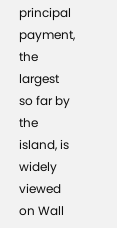principal payment, the largest so far by the island, is widely viewed on Wall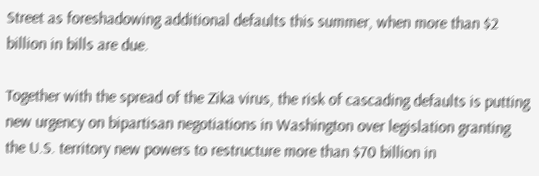Street as foreshadowing additional defaults this summer, when more than $2 billion in bills are due.

Together with the spread of the Zika virus, the risk of cascading defaults is putting new urgency on bipartisan negotiations in Washington over legislation granting the U.S. territory new powers to restructure more than $70 billion in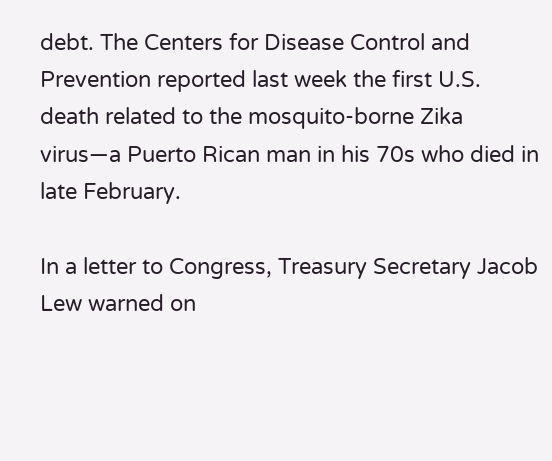debt. The Centers for Disease Control and Prevention reported last week the first U.S. death related to the mosquito-borne Zika virus—a Puerto Rican man in his 70s who died in late February.

In a letter to Congress, Treasury Secretary Jacob Lew warned on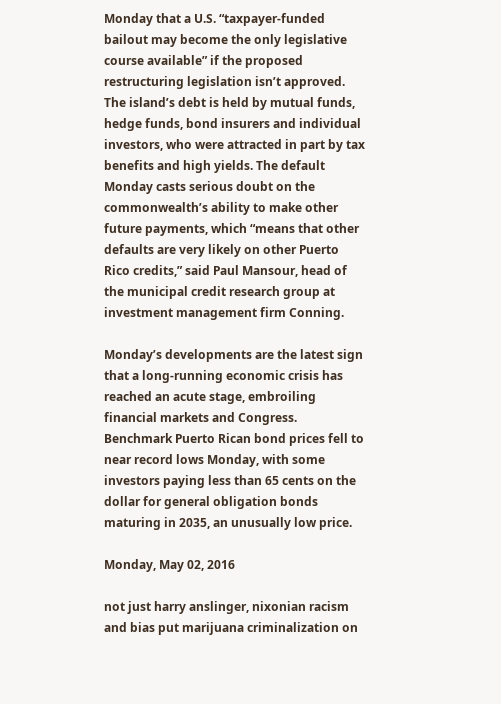Monday that a U.S. “taxpayer-funded bailout may become the only legislative course available” if the proposed restructuring legislation isn’t approved. The island’s debt is held by mutual funds, hedge funds, bond insurers and individual investors, who were attracted in part by tax benefits and high yields. The default Monday casts serious doubt on the commonwealth’s ability to make other future payments, which “means that other defaults are very likely on other Puerto Rico credits,” said Paul Mansour, head of the municipal credit research group at investment management firm Conning.

Monday’s developments are the latest sign that a long-running economic crisis has reached an acute stage, embroiling financial markets and Congress. Benchmark Puerto Rican bond prices fell to near record lows Monday, with some investors paying less than 65 cents on the dollar for general obligation bonds maturing in 2035, an unusually low price.

Monday, May 02, 2016

not just harry anslinger, nixonian racism and bias put marijuana criminalization on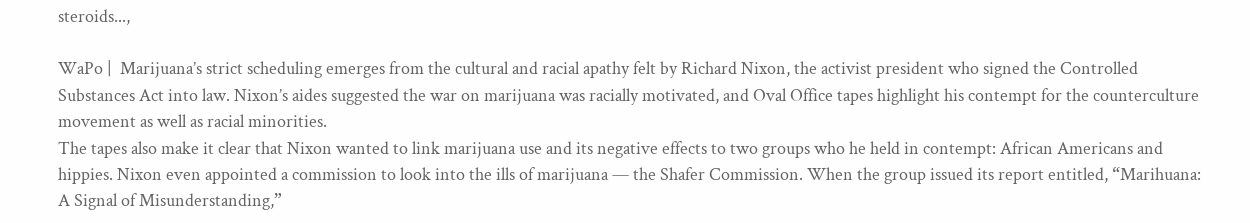steroids...,

WaPo |  Marijuana’s strict scheduling emerges from the cultural and racial apathy felt by Richard Nixon, the activist president who signed the Controlled Substances Act into law. Nixon’s aides suggested the war on marijuana was racially motivated, and Oval Office tapes highlight his contempt for the counterculture movement as well as racial minorities.
The tapes also make it clear that Nixon wanted to link marijuana use and its negative effects to two groups who he held in contempt: African Americans and hippies. Nixon even appointed a commission to look into the ills of marijuana — the Shafer Commission. When the group issued its report entitled, “Marihuana: A Signal of Misunderstanding,”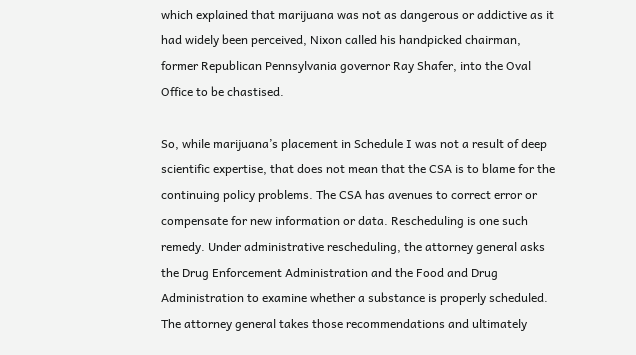which explained that marijuana was not as dangerous or addictive as it had widely been perceived, Nixon called his handpicked chairman, former Republican Pennsylvania governor Ray Shafer, into the Oval Office to be chastised.

So, while marijuana’s placement in Schedule I was not a result of deep scientific expertise, that does not mean that the CSA is to blame for the continuing policy problems. The CSA has avenues to correct error or compensate for new information or data. Rescheduling is one such remedy. Under administrative rescheduling, the attorney general asks the Drug Enforcement Administration and the Food and Drug Administration to examine whether a substance is properly scheduled. The attorney general takes those recommendations and ultimately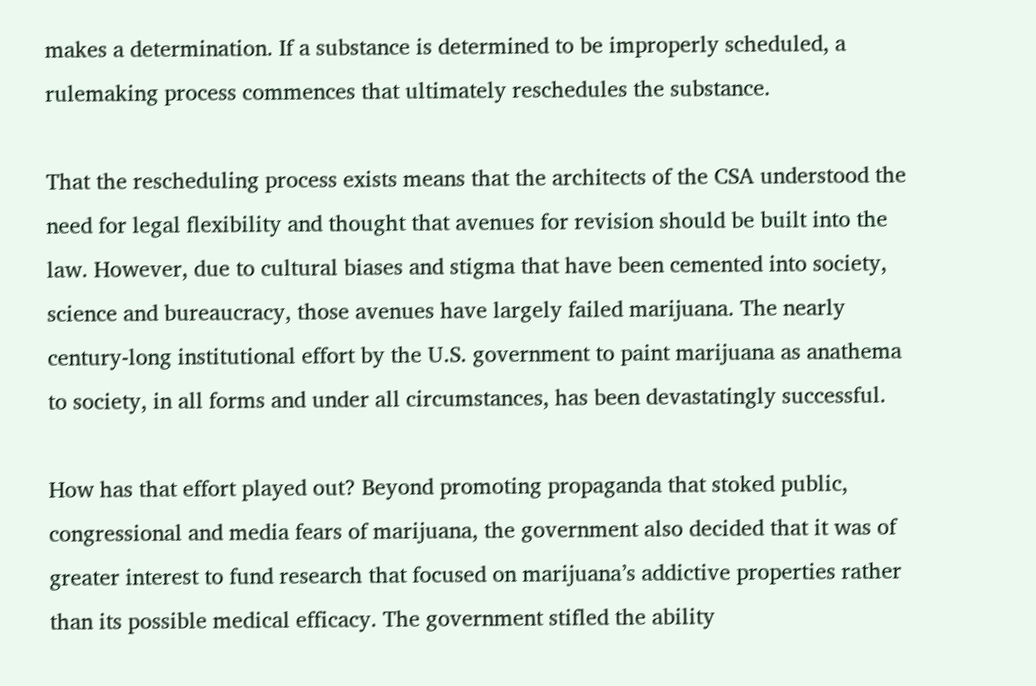makes a determination. If a substance is determined to be improperly scheduled, a rulemaking process commences that ultimately reschedules the substance.

That the rescheduling process exists means that the architects of the CSA understood the need for legal flexibility and thought that avenues for revision should be built into the law. However, due to cultural biases and stigma that have been cemented into society, science and bureaucracy, those avenues have largely failed marijuana. The nearly century-long institutional effort by the U.S. government to paint marijuana as anathema to society, in all forms and under all circumstances, has been devastatingly successful.

How has that effort played out? Beyond promoting propaganda that stoked public, congressional and media fears of marijuana, the government also decided that it was of greater interest to fund research that focused on marijuana’s addictive properties rather than its possible medical efficacy. The government stifled the ability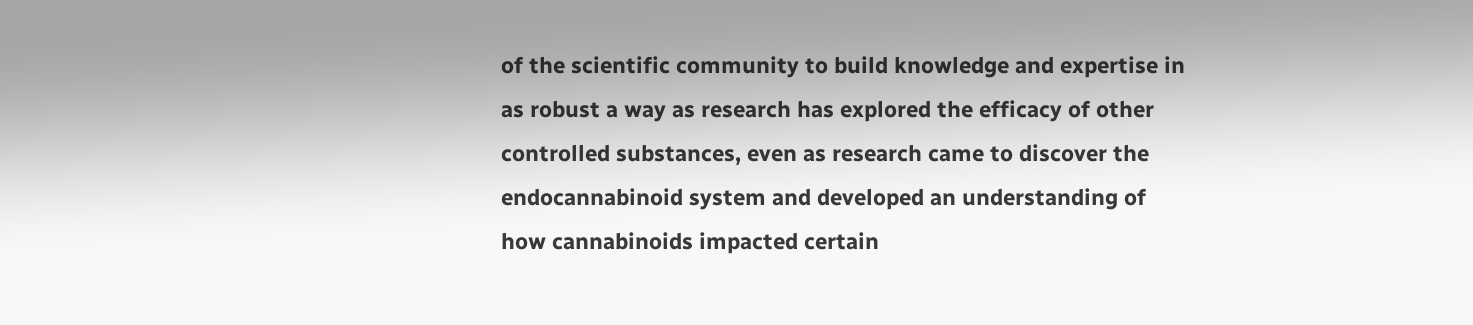of the scientific community to build knowledge and expertise in as robust a way as research has explored the efficacy of other controlled substances, even as research came to discover the endocannabinoid system and developed an understanding of how cannabinoids impacted certain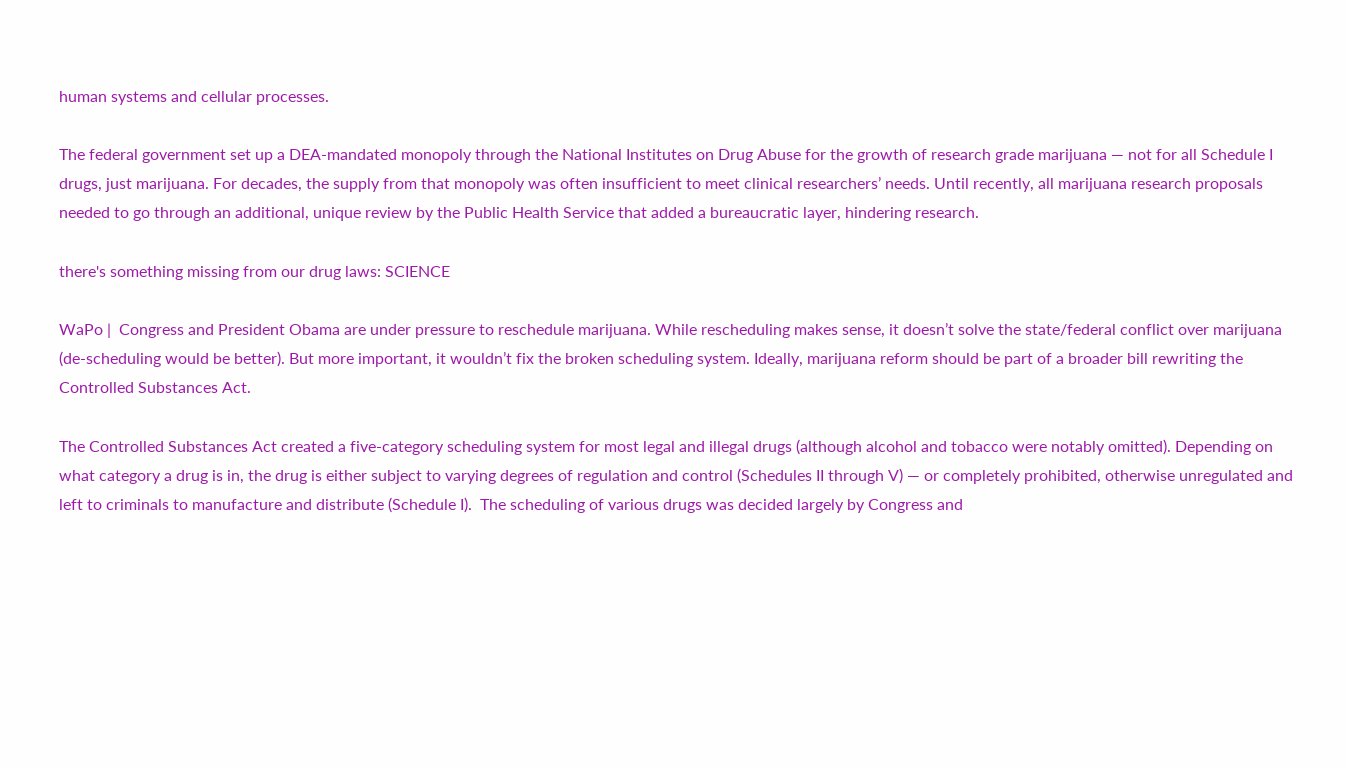human systems and cellular processes.

The federal government set up a DEA-mandated monopoly through the National Institutes on Drug Abuse for the growth of research grade marijuana — not for all Schedule I drugs, just marijuana. For decades, the supply from that monopoly was often insufficient to meet clinical researchers’ needs. Until recently, all marijuana research proposals needed to go through an additional, unique review by the Public Health Service that added a bureaucratic layer, hindering research.

there's something missing from our drug laws: SCIENCE

WaPo |  Congress and President Obama are under pressure to reschedule marijuana. While rescheduling makes sense, it doesn’t solve the state/federal conflict over marijuana (de-scheduling would be better). But more important, it wouldn’t fix the broken scheduling system. Ideally, marijuana reform should be part of a broader bill rewriting the Controlled Substances Act.

The Controlled Substances Act created a five-category scheduling system for most legal and illegal drugs (although alcohol and tobacco were notably omitted). Depending on what category a drug is in, the drug is either subject to varying degrees of regulation and control (Schedules II through V) — or completely prohibited, otherwise unregulated and left to criminals to manufacture and distribute (Schedule I).  The scheduling of various drugs was decided largely by Congress and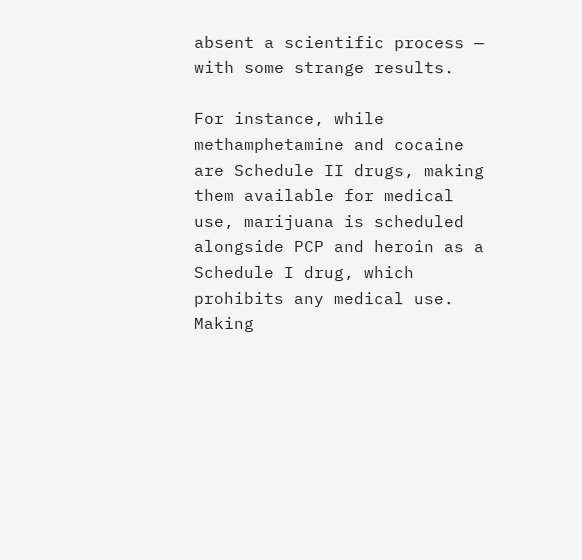absent a scientific process — with some strange results.

For instance, while methamphetamine and cocaine are Schedule II drugs, making them available for medical use, marijuana is scheduled alongside PCP and heroin as a Schedule I drug, which prohibits any medical use. Making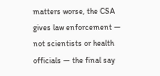matters worse, the CSA gives law enforcement — not scientists or health officials — the final say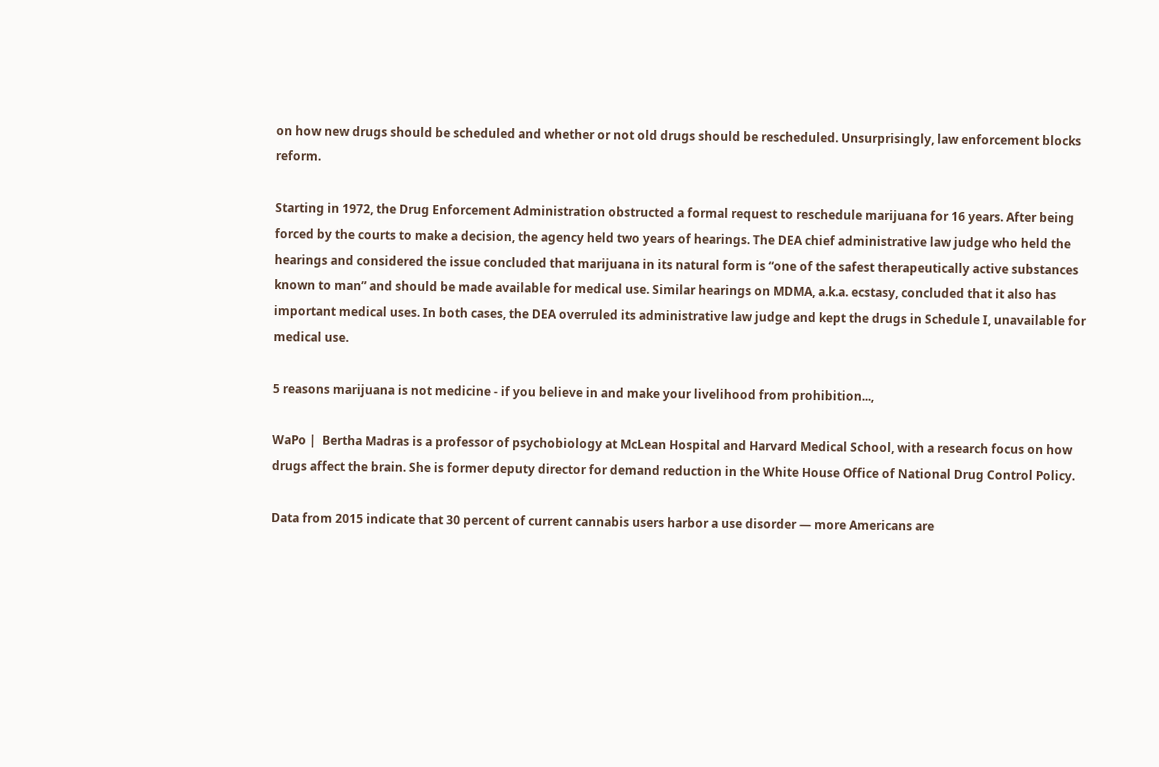on how new drugs should be scheduled and whether or not old drugs should be rescheduled. Unsurprisingly, law enforcement blocks reform.

Starting in 1972, the Drug Enforcement Administration obstructed a formal request to reschedule marijuana for 16 years. After being forced by the courts to make a decision, the agency held two years of hearings. The DEA chief administrative law judge who held the hearings and considered the issue concluded that marijuana in its natural form is “one of the safest therapeutically active substances known to man” and should be made available for medical use. Similar hearings on MDMA, a.k.a. ecstasy, concluded that it also has important medical uses. In both cases, the DEA overruled its administrative law judge and kept the drugs in Schedule I, unavailable for medical use.

5 reasons marijuana is not medicine - if you believe in and make your livelihood from prohibition...,

WaPo |  Bertha Madras is a professor of psychobiology at McLean Hospital and Harvard Medical School, with a research focus on how drugs affect the brain. She is former deputy director for demand reduction in the White House Office of National Drug Control Policy.

Data from 2015 indicate that 30 percent of current cannabis users harbor a use disorder — more Americans are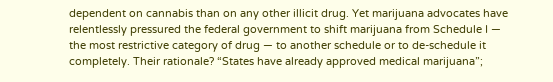dependent on cannabis than on any other illicit drug. Yet marijuana advocates have relentlessly pressured the federal government to shift marijuana from Schedule I — the most restrictive category of drug — to another schedule or to de-schedule it completely. Their rationale? “States have already approved medical marijuana”;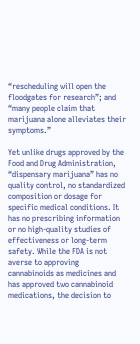“rescheduling will open the floodgates for research”; and “many people claim that marijuana alone alleviates their symptoms.”

Yet unlike drugs approved by the Food and Drug Administration, “dispensary marijuana” has no quality control, no standardized composition or dosage for specific medical conditions. It has no prescribing information or no high-quality studies of effectiveness or long-term safety. While the FDA is not averse to approving cannabinoids as medicines and has approved two cannabinoid medications, the decision to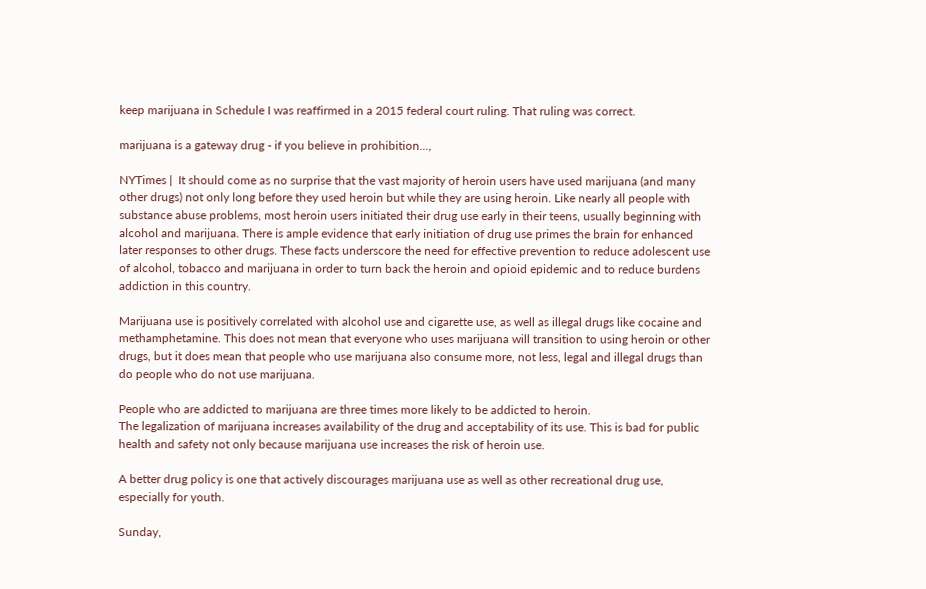keep marijuana in Schedule I was reaffirmed in a 2015 federal court ruling. That ruling was correct.

marijuana is a gateway drug - if you believe in prohibition...,

NYTimes |  It should come as no surprise that the vast majority of heroin users have used marijuana (and many other drugs) not only long before they used heroin but while they are using heroin. Like nearly all people with substance abuse problems, most heroin users initiated their drug use early in their teens, usually beginning with alcohol and marijuana. There is ample evidence that early initiation of drug use primes the brain for enhanced later responses to other drugs. These facts underscore the need for effective prevention to reduce adolescent use of alcohol, tobacco and marijuana in order to turn back the heroin and opioid epidemic and to reduce burdens addiction in this country.

Marijuana use is positively correlated with alcohol use and cigarette use, as well as illegal drugs like cocaine and methamphetamine. This does not mean that everyone who uses marijuana will transition to using heroin or other drugs, but it does mean that people who use marijuana also consume more, not less, legal and illegal drugs than do people who do not use marijuana.

People who are addicted to marijuana are three times more likely to be addicted to heroin.
The legalization of marijuana increases availability of the drug and acceptability of its use. This is bad for public health and safety not only because marijuana use increases the risk of heroin use.

A better drug policy is one that actively discourages marijuana use as well as other recreational drug use, especially for youth.

Sunday,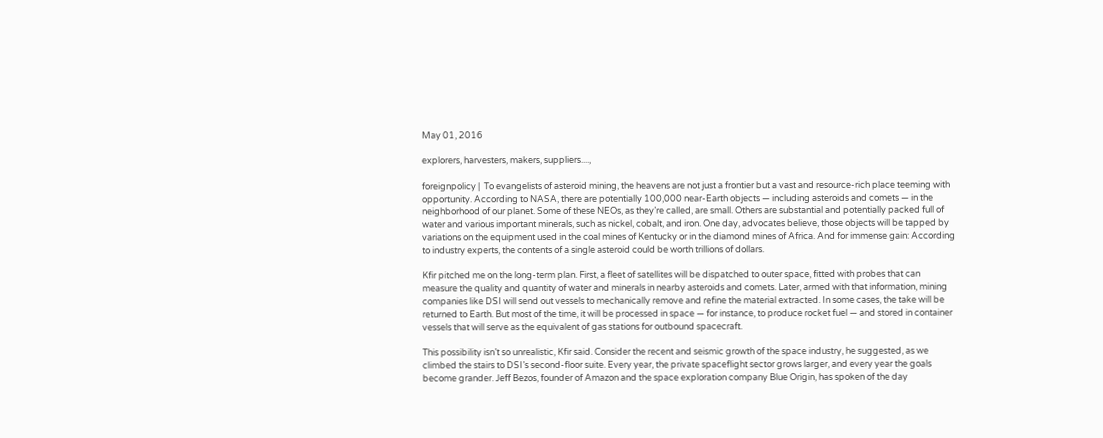May 01, 2016

explorers, harvesters, makers, suppliers....,

foreignpolicy |  To evangelists of asteroid mining, the heavens are not just a frontier but a vast and resource-rich place teeming with opportunity. According to NASA, there are potentially 100,000 near-Earth objects — including asteroids and comets — in the neighborhood of our planet. Some of these NEOs, as they’re called, are small. Others are substantial and potentially packed full of water and various important minerals, such as nickel, cobalt, and iron. One day, advocates believe, those objects will be tapped by variations on the equipment used in the coal mines of Kentucky or in the diamond mines of Africa. And for immense gain: According to industry experts, the contents of a single asteroid could be worth trillions of dollars.

Kfir pitched me on the long-term plan. First, a fleet of satellites will be dispatched to outer space, fitted with probes that can measure the quality and quantity of water and minerals in nearby asteroids and comets. Later, armed with that information, mining companies like DSI will send out vessels to mechanically remove and refine the material extracted. In some cases, the take will be returned to Earth. But most of the time, it will be processed in space — for instance, to produce rocket fuel — and stored in container vessels that will serve as the equivalent of gas stations for outbound spacecraft.

This possibility isn’t so unrealistic, Kfir said. Consider the recent and seismic growth of the space industry, he suggested, as we climbed the stairs to DSI’s second-floor suite. Every year, the private spaceflight sector grows larger, and every year the goals become grander. Jeff Bezos, founder of Amazon and the space exploration company Blue Origin, has spoken of the day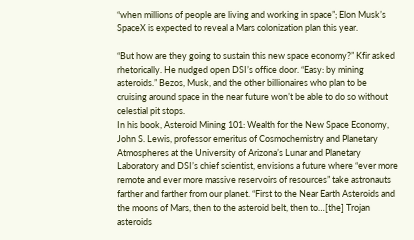“when millions of people are living and working in space”; Elon Musk’s SpaceX is expected to reveal a Mars colonization plan this year.

“But how are they going to sustain this new space economy?” Kfir asked rhetorically. He nudged open DSI’s office door. “Easy: by mining asteroids.” Bezos, Musk, and the other billionaires who plan to be cruising around space in the near future won’t be able to do so without celestial pit stops.
In his book, Asteroid Mining 101: Wealth for the New Space Economy, John S. Lewis, professor emeritus of Cosmochemistry and Planetary Atmospheres at the University of Arizona’s Lunar and Planetary Laboratory and DSI’s chief scientist, envisions a future where “ever more remote and ever more massive reservoirs of resources” take astronauts farther and farther from our planet. “First to the Near Earth Asteroids and the moons of Mars, then to the asteroid belt, then to…[the] Trojan asteroids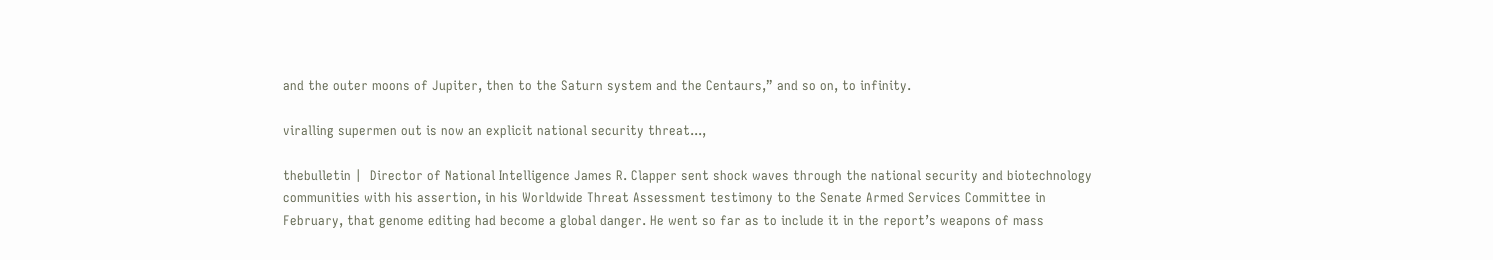and the outer moons of Jupiter, then to the Saturn system and the Centaurs,” and so on, to infinity.

viralling supermen out is now an explicit national security threat...,

thebulletin |  Director of National Intelligence James R. Clapper sent shock waves through the national security and biotechnology communities with his assertion, in his Worldwide Threat Assessment testimony to the Senate Armed Services Committee in February, that genome editing had become a global danger. He went so far as to include it in the report’s weapons of mass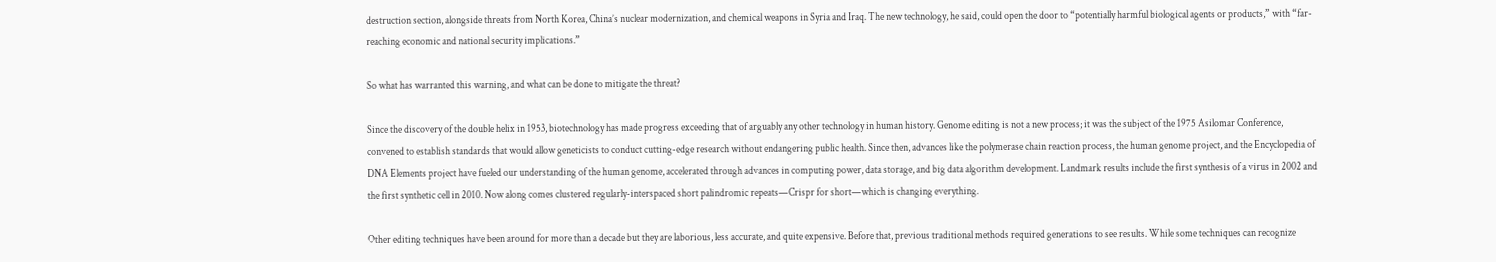destruction section, alongside threats from North Korea, China’s nuclear modernization, and chemical weapons in Syria and Iraq. The new technology, he said, could open the door to “potentially harmful biological agents or products,” with “far-reaching economic and national security implications.”

So what has warranted this warning, and what can be done to mitigate the threat?

Since the discovery of the double helix in 1953, biotechnology has made progress exceeding that of arguably any other technology in human history. Genome editing is not a new process; it was the subject of the 1975 Asilomar Conference, convened to establish standards that would allow geneticists to conduct cutting-edge research without endangering public health. Since then, advances like the polymerase chain reaction process, the human genome project, and the Encyclopedia of DNA Elements project have fueled our understanding of the human genome, accelerated through advances in computing power, data storage, and big data algorithm development. Landmark results include the first synthesis of a virus in 2002 and the first synthetic cell in 2010. Now along comes clustered regularly-interspaced short palindromic repeats—Crispr for short—which is changing everything.

Other editing techniques have been around for more than a decade but they are laborious, less accurate, and quite expensive. Before that, previous traditional methods required generations to see results. While some techniques can recognize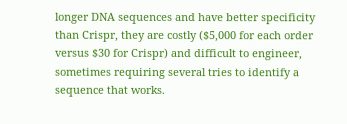longer DNA sequences and have better specificity than Crispr, they are costly ($5,000 for each order versus $30 for Crispr) and difficult to engineer, sometimes requiring several tries to identify a sequence that works.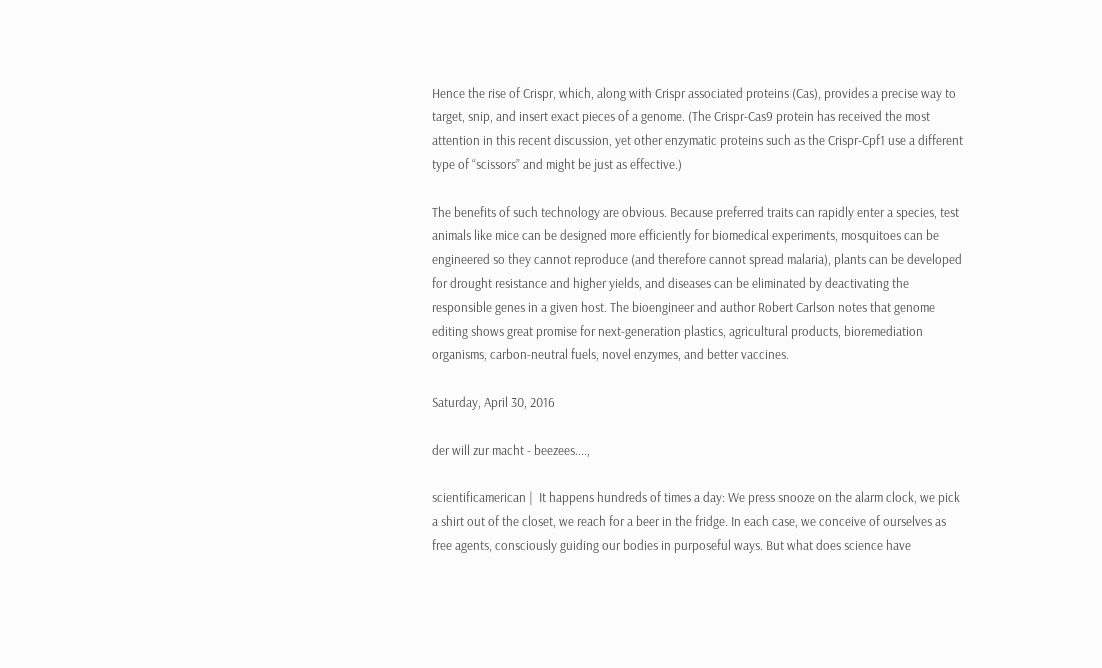Hence the rise of Crispr, which, along with Crispr associated proteins (Cas), provides a precise way to target, snip, and insert exact pieces of a genome. (The Crispr-Cas9 protein has received the most attention in this recent discussion, yet other enzymatic proteins such as the Crispr-Cpf1 use a different type of “scissors” and might be just as effective.)

The benefits of such technology are obvious. Because preferred traits can rapidly enter a species, test animals like mice can be designed more efficiently for biomedical experiments, mosquitoes can be engineered so they cannot reproduce (and therefore cannot spread malaria), plants can be developed for drought resistance and higher yields, and diseases can be eliminated by deactivating the responsible genes in a given host. The bioengineer and author Robert Carlson notes that genome editing shows great promise for next-generation plastics, agricultural products, bioremediation organisms, carbon-neutral fuels, novel enzymes, and better vaccines.

Saturday, April 30, 2016

der will zur macht - beezees....,

scientificamerican |  It happens hundreds of times a day: We press snooze on the alarm clock, we pick a shirt out of the closet, we reach for a beer in the fridge. In each case, we conceive of ourselves as free agents, consciously guiding our bodies in purposeful ways. But what does science have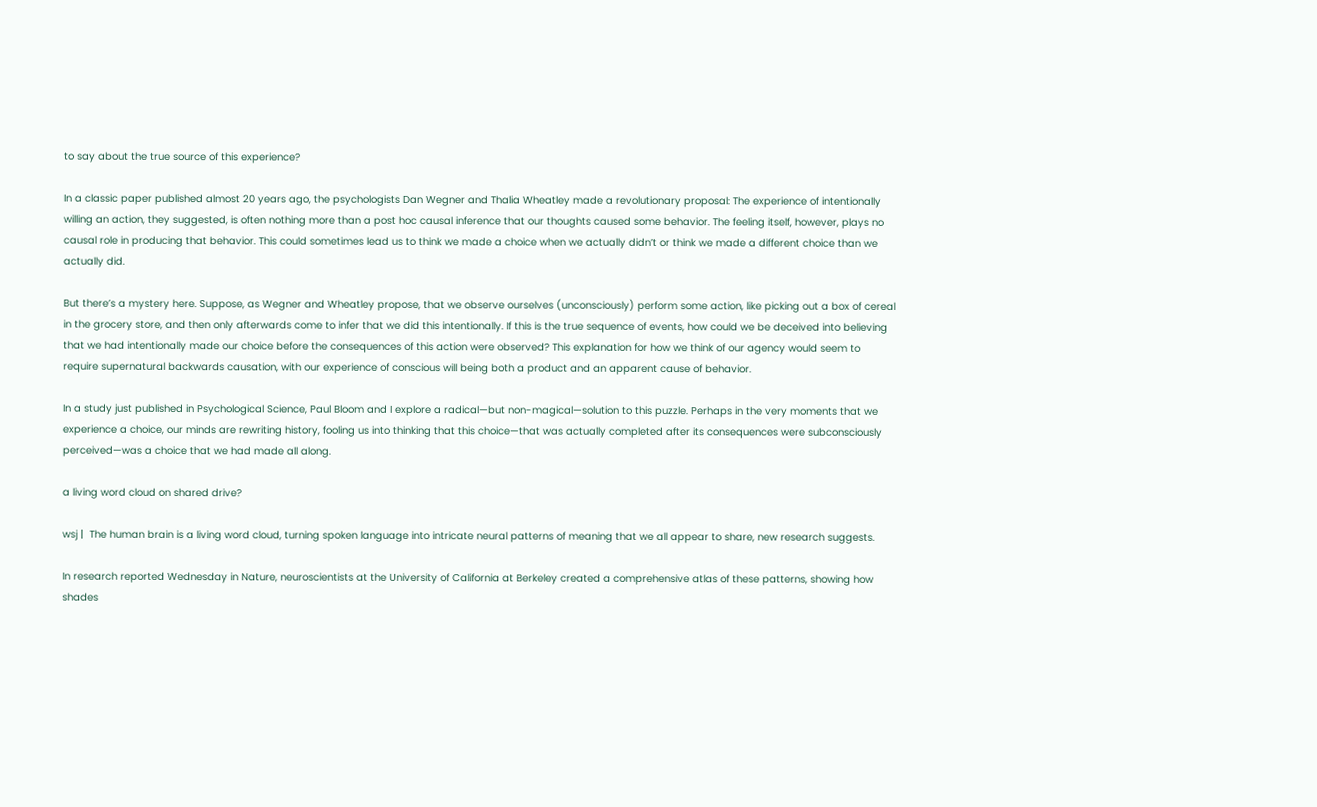to say about the true source of this experience?

In a classic paper published almost 20 years ago, the psychologists Dan Wegner and Thalia Wheatley made a revolutionary proposal: The experience of intentionally willing an action, they suggested, is often nothing more than a post hoc causal inference that our thoughts caused some behavior. The feeling itself, however, plays no causal role in producing that behavior. This could sometimes lead us to think we made a choice when we actually didn’t or think we made a different choice than we actually did.

But there’s a mystery here. Suppose, as Wegner and Wheatley propose, that we observe ourselves (unconsciously) perform some action, like picking out a box of cereal in the grocery store, and then only afterwards come to infer that we did this intentionally. If this is the true sequence of events, how could we be deceived into believing that we had intentionally made our choice before the consequences of this action were observed? This explanation for how we think of our agency would seem to require supernatural backwards causation, with our experience of conscious will being both a product and an apparent cause of behavior.

In a study just published in Psychological Science, Paul Bloom and I explore a radical—but non-magical—solution to this puzzle. Perhaps in the very moments that we experience a choice, our minds are rewriting history, fooling us into thinking that this choice—that was actually completed after its consequences were subconsciously perceived—was a choice that we had made all along.

a living word cloud on shared drive?

wsj |  The human brain is a living word cloud, turning spoken language into intricate neural patterns of meaning that we all appear to share, new research suggests.

In research reported Wednesday in Nature, neuroscientists at the University of California at Berkeley created a comprehensive atlas of these patterns, showing how shades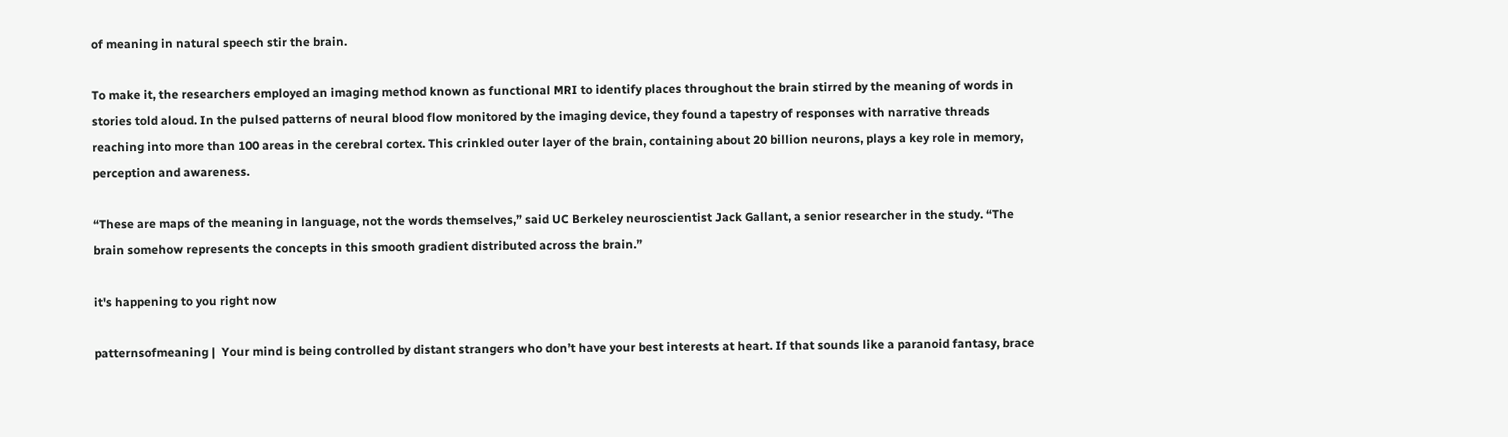of meaning in natural speech stir the brain.

To make it, the researchers employed an imaging method known as functional MRI to identify places throughout the brain stirred by the meaning of words in stories told aloud. In the pulsed patterns of neural blood flow monitored by the imaging device, they found a tapestry of responses with narrative threads reaching into more than 100 areas in the cerebral cortex. This crinkled outer layer of the brain, containing about 20 billion neurons, plays a key role in memory, perception and awareness.

“These are maps of the meaning in language, not the words themselves,” said UC Berkeley neuroscientist Jack Gallant, a senior researcher in the study. “The brain somehow represents the concepts in this smooth gradient distributed across the brain.”

it's happening to you right now

patternsofmeaning |  Your mind is being controlled by distant strangers who don’t have your best interests at heart. If that sounds like a paranoid fantasy, brace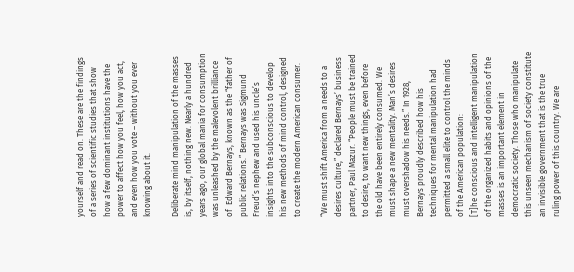yourself and read on. These are the findings of a series of scientific studies that show how a few dominant institutions have the power to affect how you feel, how you act, and even how you vote – without you ever knowing about it.

Deliberate mind manipulation of the masses is, by itself, nothing new. Nearly a hundred years ago, our global mania for consumption was unleashed by the malevolent brilliance of  Edward Bernays, known as the “father of public relations.” Bernays was Sigmund Freud’s nephew and used his uncle’s insights into the subconscious to develop his new methods of mind control, designed to create the modern American consumer.

“We must shift America from a needs to a desires culture,” declared Bernays’ business partner, Paul Mazur. “People must be trained to desire, to want new things, even before the old have been entirely consumed. We must shape a new mentality. Man’s desires must overshadow his needs.” In 1928, Bernays proudly described how his techniques for mental manipulation had permitted a small elite to control the minds of the American population:
[T]he conscious and intelligent manipulation of the organized habits and opinions of the masses is an important element in democratic society. Those who manipulate this unseen mechanism of society constitute an invisible government that is the true ruling power of this country. We are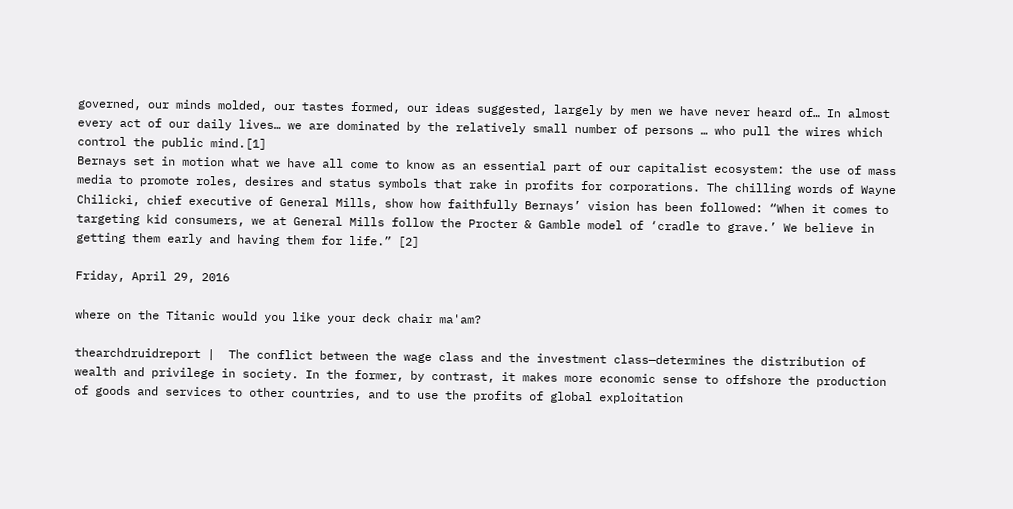governed, our minds molded, our tastes formed, our ideas suggested, largely by men we have never heard of… In almost every act of our daily lives… we are dominated by the relatively small number of persons … who pull the wires which control the public mind.[1]
Bernays set in motion what we have all come to know as an essential part of our capitalist ecosystem: the use of mass media to promote roles, desires and status symbols that rake in profits for corporations. The chilling words of Wayne Chilicki, chief executive of General Mills, show how faithfully Bernays’ vision has been followed: “When it comes to targeting kid consumers, we at General Mills follow the Procter & Gamble model of ‘cradle to grave.’ We believe in getting them early and having them for life.” [2]

Friday, April 29, 2016

where on the Titanic would you like your deck chair ma'am?

thearchdruidreport |  The conflict between the wage class and the investment class—determines the distribution of wealth and privilege in society. In the former, by contrast, it makes more economic sense to offshore the production of goods and services to other countries, and to use the profits of global exploitation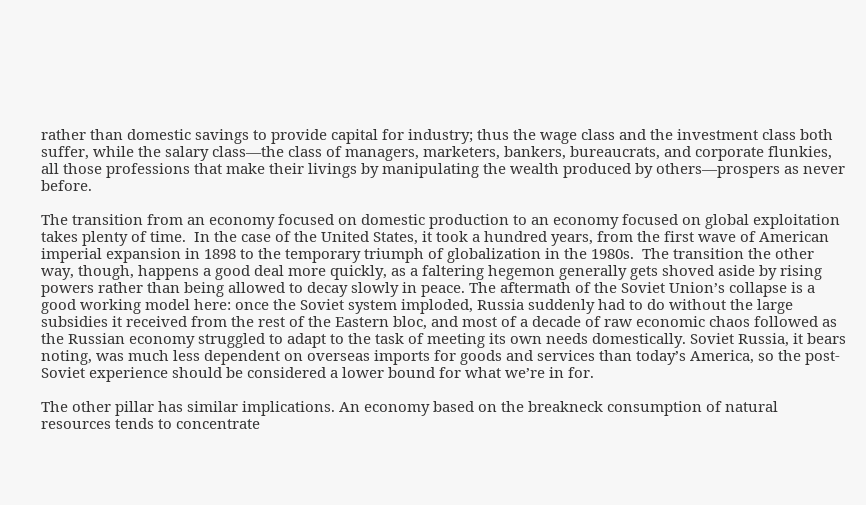rather than domestic savings to provide capital for industry; thus the wage class and the investment class both suffer, while the salary class—the class of managers, marketers, bankers, bureaucrats, and corporate flunkies, all those professions that make their livings by manipulating the wealth produced by others—prospers as never before.

The transition from an economy focused on domestic production to an economy focused on global exploitation takes plenty of time.  In the case of the United States, it took a hundred years, from the first wave of American imperial expansion in 1898 to the temporary triumph of globalization in the 1980s.  The transition the other way, though, happens a good deal more quickly, as a faltering hegemon generally gets shoved aside by rising powers rather than being allowed to decay slowly in peace. The aftermath of the Soviet Union’s collapse is a good working model here: once the Soviet system imploded, Russia suddenly had to do without the large subsidies it received from the rest of the Eastern bloc, and most of a decade of raw economic chaos followed as the Russian economy struggled to adapt to the task of meeting its own needs domestically. Soviet Russia, it bears noting, was much less dependent on overseas imports for goods and services than today’s America, so the post-Soviet experience should be considered a lower bound for what we’re in for.

The other pillar has similar implications. An economy based on the breakneck consumption of natural resources tends to concentrate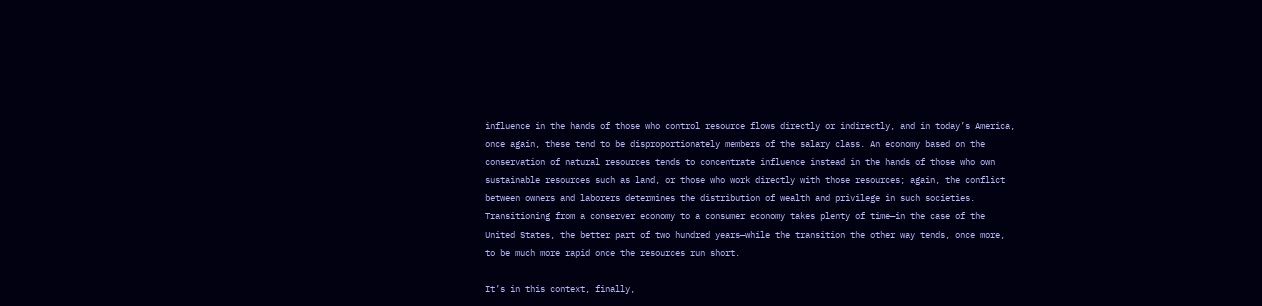influence in the hands of those who control resource flows directly or indirectly, and in today’s America, once again, these tend to be disproportionately members of the salary class. An economy based on the conservation of natural resources tends to concentrate influence instead in the hands of those who own sustainable resources such as land, or those who work directly with those resources; again, the conflict between owners and laborers determines the distribution of wealth and privilege in such societies. Transitioning from a conserver economy to a consumer economy takes plenty of time—in the case of the United States, the better part of two hundred years—while the transition the other way tends, once more, to be much more rapid once the resources run short.

It’s in this context, finally,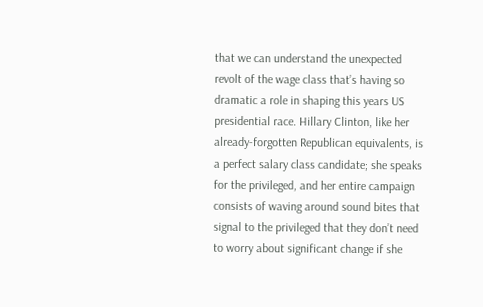that we can understand the unexpected revolt of the wage class that’s having so dramatic a role in shaping this years US presidential race. Hillary Clinton, like her already-forgotten Republican equivalents, is a perfect salary class candidate; she speaks for the privileged, and her entire campaign consists of waving around sound bites that signal to the privileged that they don’t need to worry about significant change if she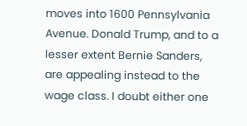moves into 1600 Pennsylvania Avenue. Donald Trump, and to a lesser extent Bernie Sanders, are appealing instead to the wage class. I doubt either one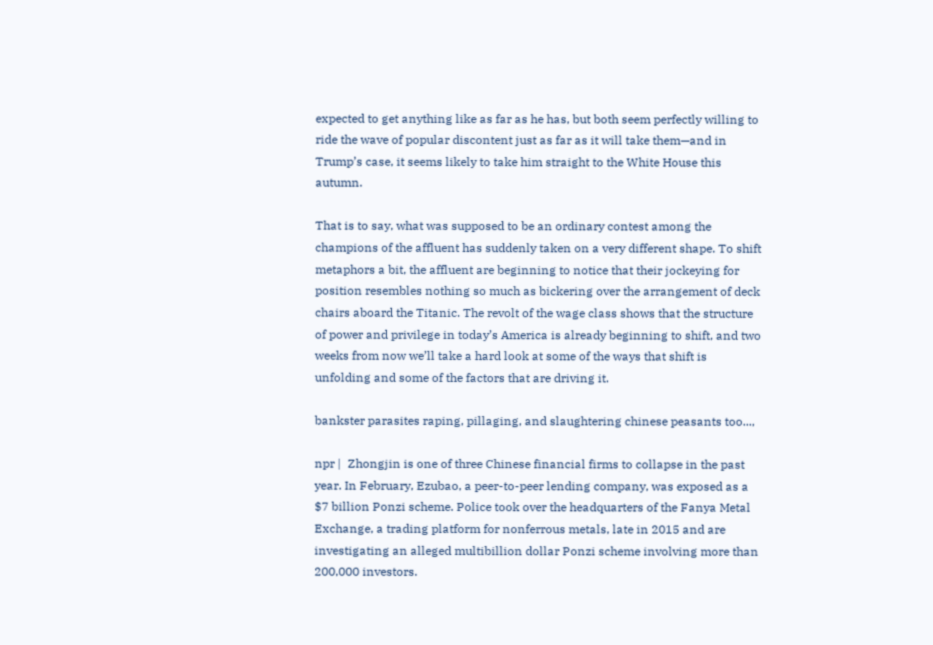expected to get anything like as far as he has, but both seem perfectly willing to ride the wave of popular discontent just as far as it will take them—and in Trump’s case, it seems likely to take him straight to the White House this autumn.

That is to say, what was supposed to be an ordinary contest among the champions of the affluent has suddenly taken on a very different shape. To shift metaphors a bit, the affluent are beginning to notice that their jockeying for position resembles nothing so much as bickering over the arrangement of deck chairs aboard the Titanic. The revolt of the wage class shows that the structure of power and privilege in today’s America is already beginning to shift, and two weeks from now we’ll take a hard look at some of the ways that shift is unfolding and some of the factors that are driving it.

bankster parasites raping, pillaging, and slaughtering chinese peasants too...,

npr |  Zhongjin is one of three Chinese financial firms to collapse in the past year. In February, Ezubao, a peer-to-peer lending company, was exposed as a $7 billion Ponzi scheme. Police took over the headquarters of the Fanya Metal Exchange, a trading platform for nonferrous metals, late in 2015 and are investigating an alleged multibillion dollar Ponzi scheme involving more than 200,000 investors.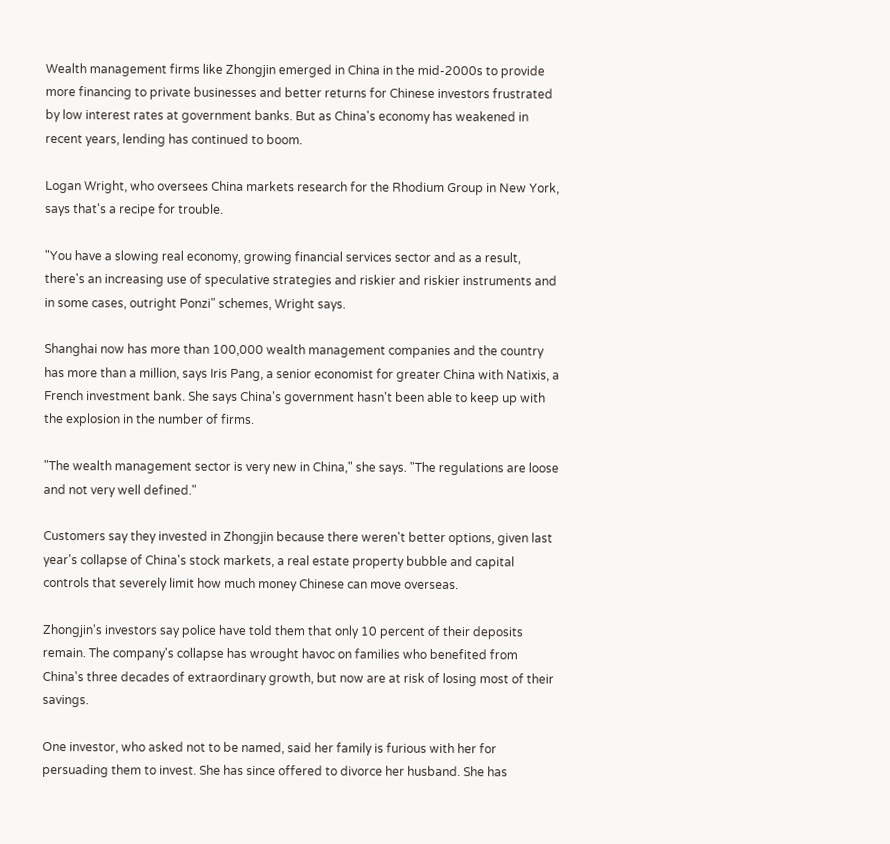Wealth management firms like Zhongjin emerged in China in the mid-2000s to provide more financing to private businesses and better returns for Chinese investors frustrated by low interest rates at government banks. But as China's economy has weakened in recent years, lending has continued to boom.

Logan Wright, who oversees China markets research for the Rhodium Group in New York, says that's a recipe for trouble.

"You have a slowing real economy, growing financial services sector and as a result, there's an increasing use of speculative strategies and riskier and riskier instruments and in some cases, outright Ponzi" schemes, Wright says.

Shanghai now has more than 100,000 wealth management companies and the country has more than a million, says Iris Pang, a senior economist for greater China with Natixis, a French investment bank. She says China's government hasn't been able to keep up with the explosion in the number of firms.

"The wealth management sector is very new in China," she says. "The regulations are loose and not very well defined."

Customers say they invested in Zhongjin because there weren't better options, given last year's collapse of China's stock markets, a real estate property bubble and capital controls that severely limit how much money Chinese can move overseas.

Zhongjin's investors say police have told them that only 10 percent of their deposits remain. The company's collapse has wrought havoc on families who benefited from China's three decades of extraordinary growth, but now are at risk of losing most of their savings.

One investor, who asked not to be named, said her family is furious with her for persuading them to invest. She has since offered to divorce her husband. She has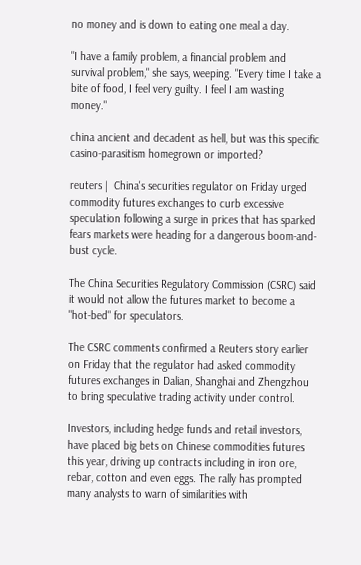no money and is down to eating one meal a day.

"I have a family problem, a financial problem and survival problem," she says, weeping. "Every time I take a bite of food, I feel very guilty. I feel I am wasting money."

china ancient and decadent as hell, but was this specific casino-parasitism homegrown or imported?

reuters |  China's securities regulator on Friday urged commodity futures exchanges to curb excessive speculation following a surge in prices that has sparked fears markets were heading for a dangerous boom-and-bust cycle.

The China Securities Regulatory Commission (CSRC) said it would not allow the futures market to become a "hot-bed" for speculators.

The CSRC comments confirmed a Reuters story earlier on Friday that the regulator had asked commodity futures exchanges in Dalian, Shanghai and Zhengzhou to bring speculative trading activity under control.

Investors, including hedge funds and retail investors, have placed big bets on Chinese commodities futures this year, driving up contracts including in iron ore, rebar, cotton and even eggs. The rally has prompted many analysts to warn of similarities with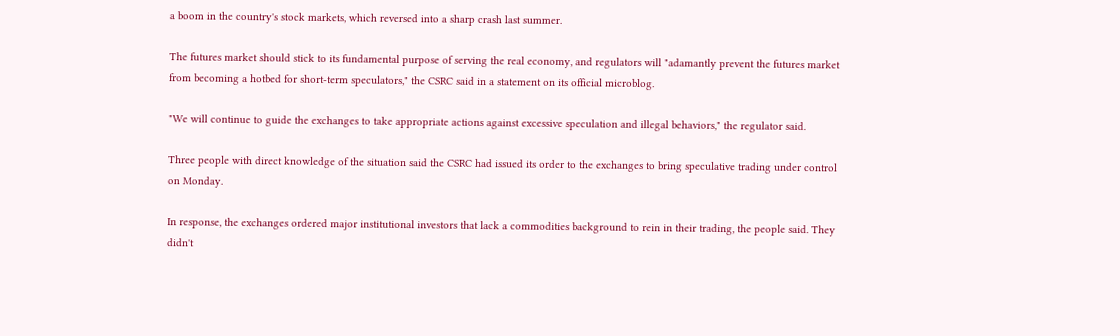a boom in the country's stock markets, which reversed into a sharp crash last summer.

The futures market should stick to its fundamental purpose of serving the real economy, and regulators will "adamantly prevent the futures market from becoming a hotbed for short-term speculators," the CSRC said in a statement on its official microblog.

"We will continue to guide the exchanges to take appropriate actions against excessive speculation and illegal behaviors," the regulator said.

Three people with direct knowledge of the situation said the CSRC had issued its order to the exchanges to bring speculative trading under control on Monday.

In response, the exchanges ordered major institutional investors that lack a commodities background to rein in their trading, the people said. They didn't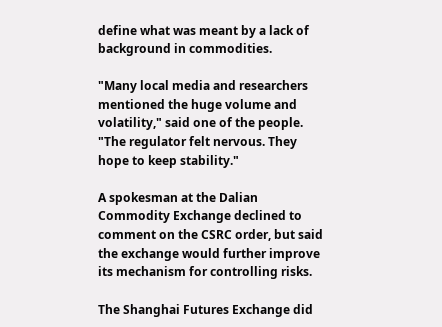define what was meant by a lack of background in commodities.

"Many local media and researchers mentioned the huge volume and volatility," said one of the people. "The regulator felt nervous. They hope to keep stability."

A spokesman at the Dalian Commodity Exchange declined to comment on the CSRC order, but said the exchange would further improve its mechanism for controlling risks.

The Shanghai Futures Exchange did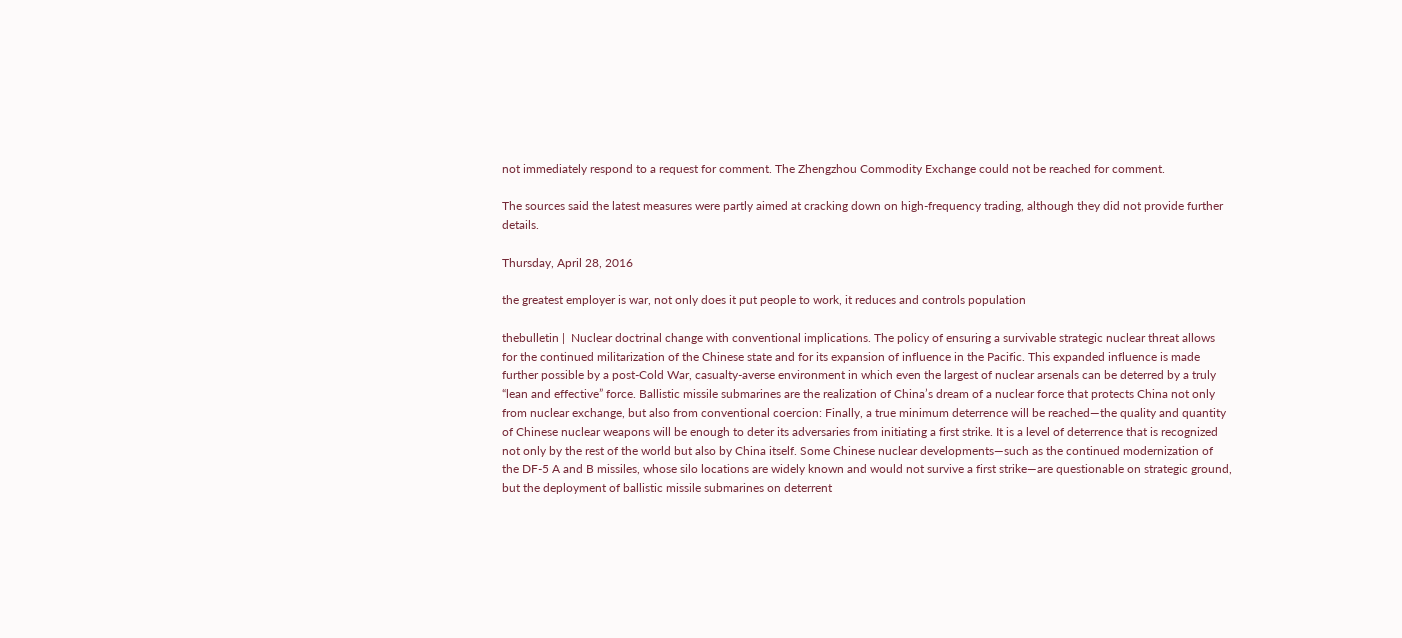not immediately respond to a request for comment. The Zhengzhou Commodity Exchange could not be reached for comment.

The sources said the latest measures were partly aimed at cracking down on high-frequency trading, although they did not provide further details.

Thursday, April 28, 2016

the greatest employer is war, not only does it put people to work, it reduces and controls population

thebulletin |  Nuclear doctrinal change with conventional implications. The policy of ensuring a survivable strategic nuclear threat allows for the continued militarization of the Chinese state and for its expansion of influence in the Pacific. This expanded influence is made further possible by a post-Cold War, casualty-averse environment in which even the largest of nuclear arsenals can be deterred by a truly “lean and effective” force. Ballistic missile submarines are the realization of China’s dream of a nuclear force that protects China not only from nuclear exchange, but also from conventional coercion: Finally, a true minimum deterrence will be reached—the quality and quantity of Chinese nuclear weapons will be enough to deter its adversaries from initiating a first strike. It is a level of deterrence that is recognized not only by the rest of the world but also by China itself. Some Chinese nuclear developments—such as the continued modernization of the DF-5 A and B missiles, whose silo locations are widely known and would not survive a first strike—are questionable on strategic ground, but the deployment of ballistic missile submarines on deterrent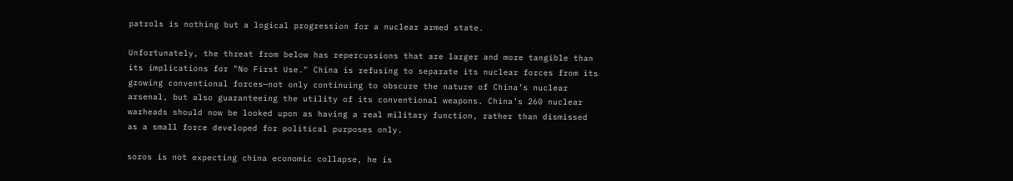patrols is nothing but a logical progression for a nuclear armed state.

Unfortunately, the threat from below has repercussions that are larger and more tangible than its implications for "No First Use." China is refusing to separate its nuclear forces from its growing conventional forces—not only continuing to obscure the nature of China’s nuclear arsenal, but also guaranteeing the utility of its conventional weapons. China’s 260 nuclear warheads should now be looked upon as having a real military function, rather than dismissed as a small force developed for political purposes only.

soros is not expecting china economic collapse, he is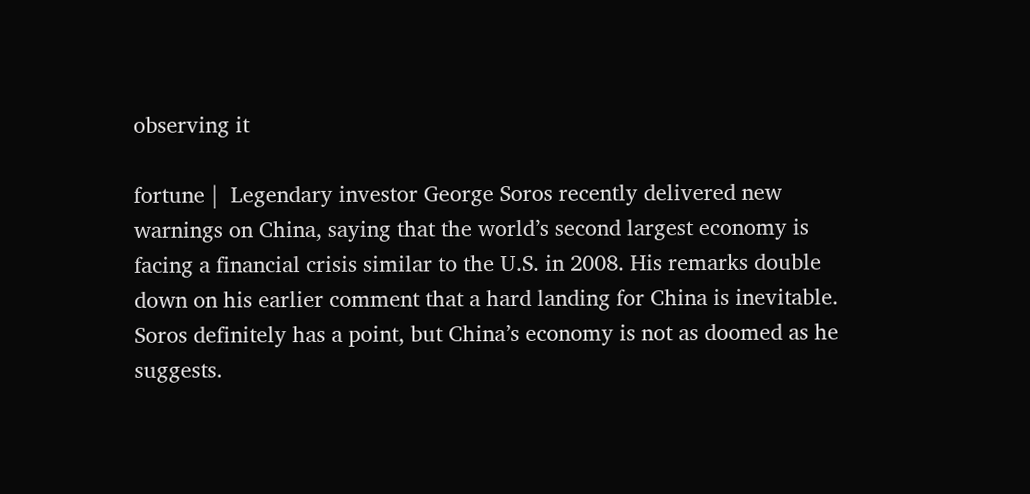observing it

fortune |  Legendary investor George Soros recently delivered new warnings on China, saying that the world’s second largest economy is facing a financial crisis similar to the U.S. in 2008. His remarks double down on his earlier comment that a hard landing for China is inevitable. Soros definitely has a point, but China’s economy is not as doomed as he suggests.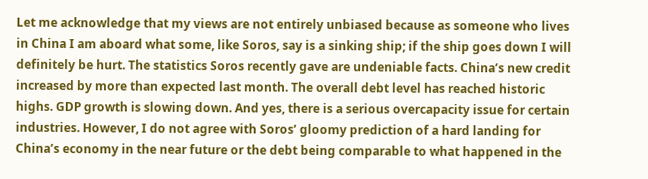Let me acknowledge that my views are not entirely unbiased because as someone who lives in China I am aboard what some, like Soros, say is a sinking ship; if the ship goes down I will definitely be hurt. The statistics Soros recently gave are undeniable facts. China’s new credit increased by more than expected last month. The overall debt level has reached historic highs. GDP growth is slowing down. And yes, there is a serious overcapacity issue for certain industries. However, I do not agree with Soros’ gloomy prediction of a hard landing for China’s economy in the near future or the debt being comparable to what happened in the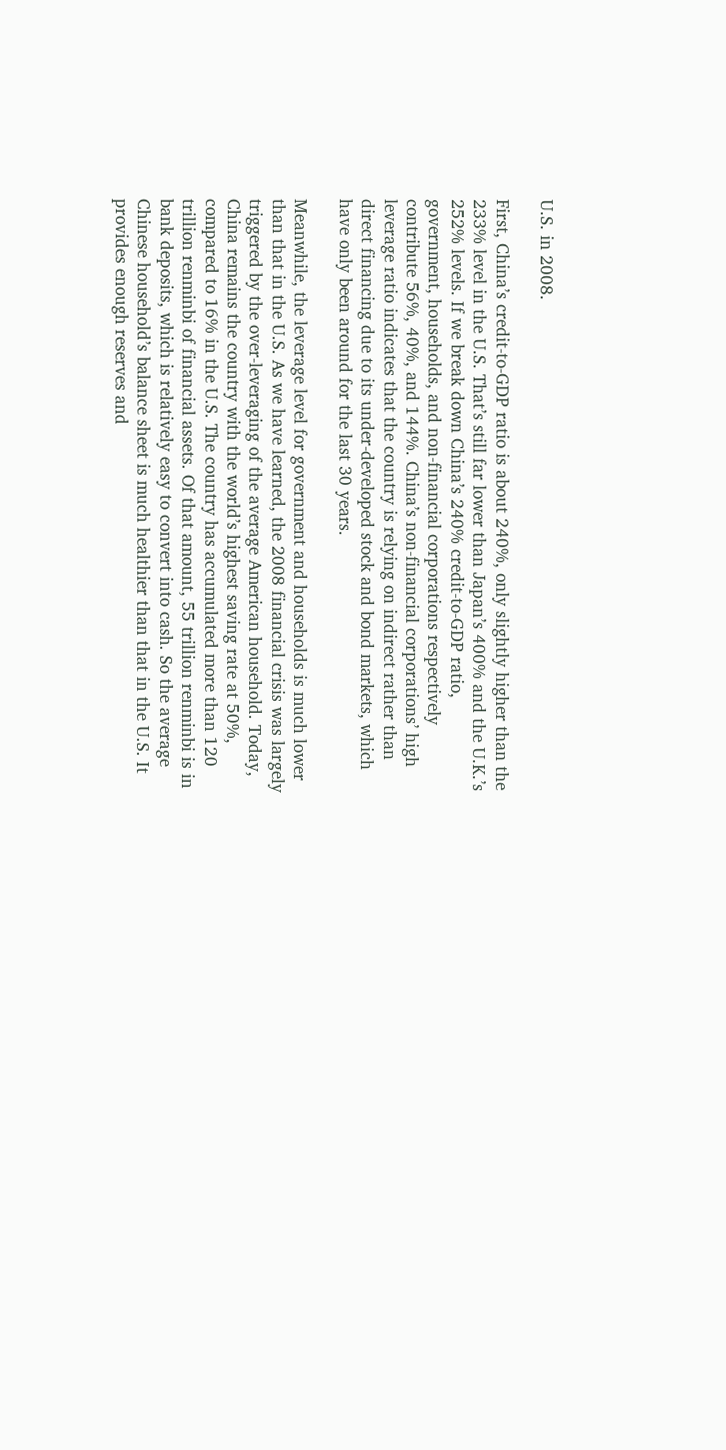U.S. in 2008.

First, China’s credit-to-GDP ratio is about 240%, only slightly higher than the 233% level in the U.S. That’s still far lower than Japan’s 400% and the U.K.’s 252% levels. If we break down China’s 240% credit-to-GDP ratio, government, households, and non-financial corporations respectively contribute 56%, 40%, and 144%. China’s non-financial corporations’ high leverage ratio indicates that the country is relying on indirect rather than direct financing due to its under-developed stock and bond markets, which have only been around for the last 30 years.

Meanwhile, the leverage level for government and households is much lower than that in the U.S. As we have learned, the 2008 financial crisis was largely triggered by the over-leveraging of the average American household. Today, China remains the country with the world’s highest saving rate at 50%, compared to 16% in the U.S. The country has accumulated more than 120 trillion renminbi of financial assets. Of that amount, 55 trillion renminbi is in bank deposits, which is relatively easy to convert into cash. So the average Chinese household’s balance sheet is much healthier than that in the U.S. It provides enough reserves and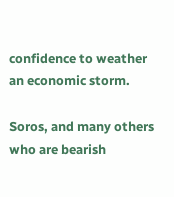confidence to weather an economic storm.

Soros, and many others who are bearish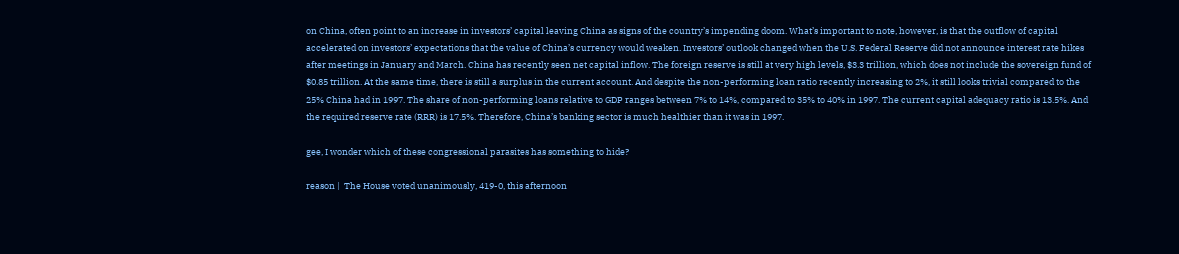on China, often point to an increase in investors’ capital leaving China as signs of the country’s impending doom. What’s important to note, however, is that the outflow of capital accelerated on investors’ expectations that the value of China’s currency would weaken. Investors’ outlook changed when the U.S. Federal Reserve did not announce interest rate hikes after meetings in January and March. China has recently seen net capital inflow. The foreign reserve is still at very high levels, $3.3 trillion, which does not include the sovereign fund of $0.85 trillion. At the same time, there is still a surplus in the current account. And despite the non-performing loan ratio recently increasing to 2%, it still looks trivial compared to the 25% China had in 1997. The share of non-performing loans relative to GDP ranges between 7% to 14%, compared to 35% to 40% in 1997. The current capital adequacy ratio is 13.5%. And the required reserve rate (RRR) is 17.5%. Therefore, China’s banking sector is much healthier than it was in 1997.

gee, I wonder which of these congressional parasites has something to hide?

reason |  The House voted unanimously, 419-0, this afternoon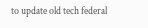to update old tech federal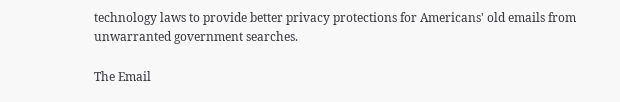technology laws to provide better privacy protections for Americans' old emails from unwarranted government searches.

The Email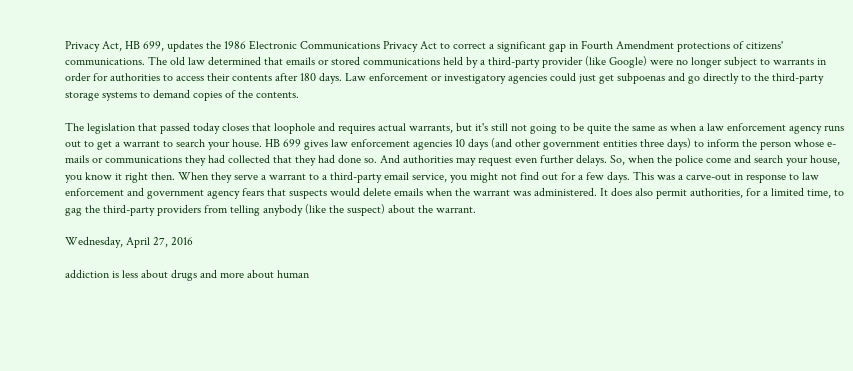Privacy Act, HB 699, updates the 1986 Electronic Communications Privacy Act to correct a significant gap in Fourth Amendment protections of citizens' communications. The old law determined that emails or stored communications held by a third-party provider (like Google) were no longer subject to warrants in order for authorities to access their contents after 180 days. Law enforcement or investigatory agencies could just get subpoenas and go directly to the third-party storage systems to demand copies of the contents.

The legislation that passed today closes that loophole and requires actual warrants, but it's still not going to be quite the same as when a law enforcement agency runs out to get a warrant to search your house. HB 699 gives law enforcement agencies 10 days (and other government entities three days) to inform the person whose e-mails or communications they had collected that they had done so. And authorities may request even further delays. So, when the police come and search your house, you know it right then. When they serve a warrant to a third-party email service, you might not find out for a few days. This was a carve-out in response to law enforcement and government agency fears that suspects would delete emails when the warrant was administered. It does also permit authorities, for a limited time, to gag the third-party providers from telling anybody (like the suspect) about the warrant.

Wednesday, April 27, 2016

addiction is less about drugs and more about human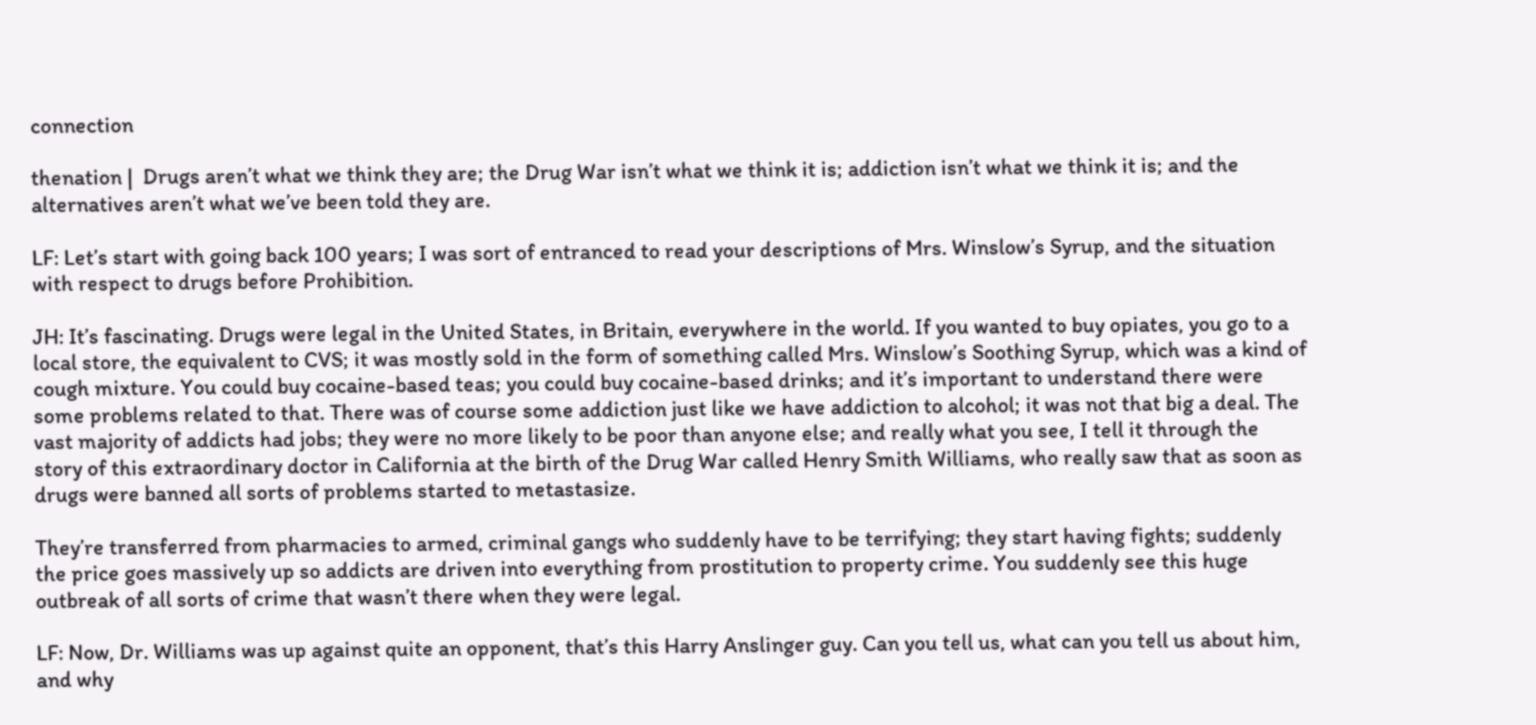connection

thenation |  Drugs aren’t what we think they are; the Drug War isn’t what we think it is; addiction isn’t what we think it is; and the alternatives aren’t what we’ve been told they are.

LF: Let’s start with going back 100 years; I was sort of entranced to read your descriptions of Mrs. Winslow’s Syrup, and the situation with respect to drugs before Prohibition.

JH: It’s fascinating. Drugs were legal in the United States, in Britain, everywhere in the world. If you wanted to buy opiates, you go to a local store, the equivalent to CVS; it was mostly sold in the form of something called Mrs. Winslow’s Soothing Syrup, which was a kind of cough mixture. You could buy cocaine-based teas; you could buy cocaine-based drinks; and it’s important to understand there were some problems related to that. There was of course some addiction just like we have addiction to alcohol; it was not that big a deal. The vast majority of addicts had jobs; they were no more likely to be poor than anyone else; and really what you see, I tell it through the story of this extraordinary doctor in California at the birth of the Drug War called Henry Smith Williams, who really saw that as soon as drugs were banned all sorts of problems started to metastasize.

They’re transferred from pharmacies to armed, criminal gangs who suddenly have to be terrifying; they start having fights; suddenly the price goes massively up so addicts are driven into everything from prostitution to property crime. You suddenly see this huge outbreak of all sorts of crime that wasn’t there when they were legal.

LF: Now, Dr. Williams was up against quite an opponent, that’s this Harry Anslinger guy. Can you tell us, what can you tell us about him, and why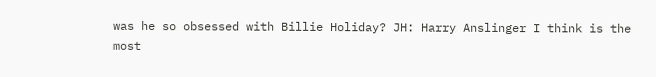was he so obsessed with Billie Holiday? JH: Harry Anslinger I think is the most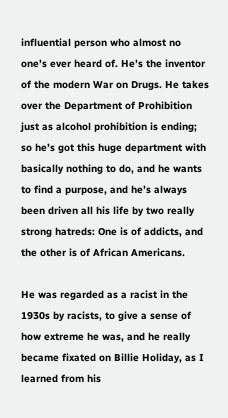influential person who almost no one’s ever heard of. He’s the inventor of the modern War on Drugs. He takes over the Department of Prohibition just as alcohol prohibition is ending; so he’s got this huge department with basically nothing to do, and he wants to find a purpose, and he’s always been driven all his life by two really strong hatreds: One is of addicts, and the other is of African Americans.

He was regarded as a racist in the 1930s by racists, to give a sense of how extreme he was, and he really became fixated on Billie Holiday, as I learned from his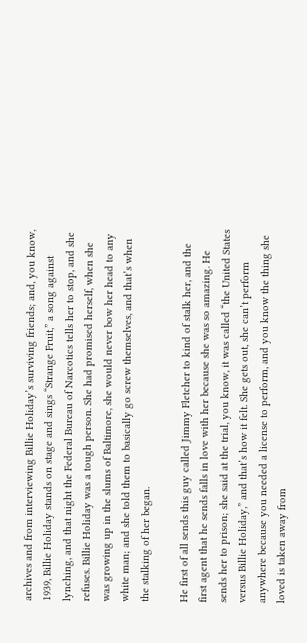archives and from interviewing Billie Holiday’s surviving friends; and, you know, 1939, Billie Holiday stands on stage and sings “Strange Fruit,” a song against lynching, and that night the Federal Bureau of Narcotics tells her to stop, and she refuses. Billie Holiday was a tough person. She had promised herself, when she was growing up in the slums of Baltimore, she would never bow her head to any white man; and she told them to basically go screw themselves, and that’s when the stalking of her began.

He first of all sends this guy called Jimmy Fletcher to kind of stalk her, and the first agent that he sends falls in love with her because she was so amazing. He sends her to prison; she said at the trial, you know, it was called “the United States versus Billie Holiday,” and that’s how it felt. She gets out, she can’t perform anywhere because you needed a license to perform, and you know the thing she loved is taken away from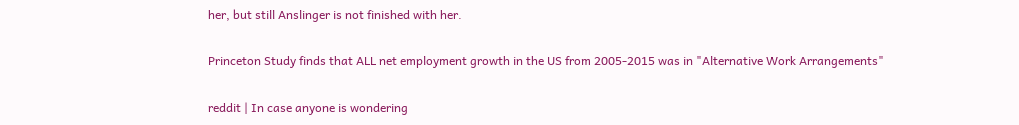her, but still Anslinger is not finished with her.

Princeton Study finds that ALL net employment growth in the US from 2005-2015 was in "Alternative Work Arrangements"

reddit | In case anyone is wondering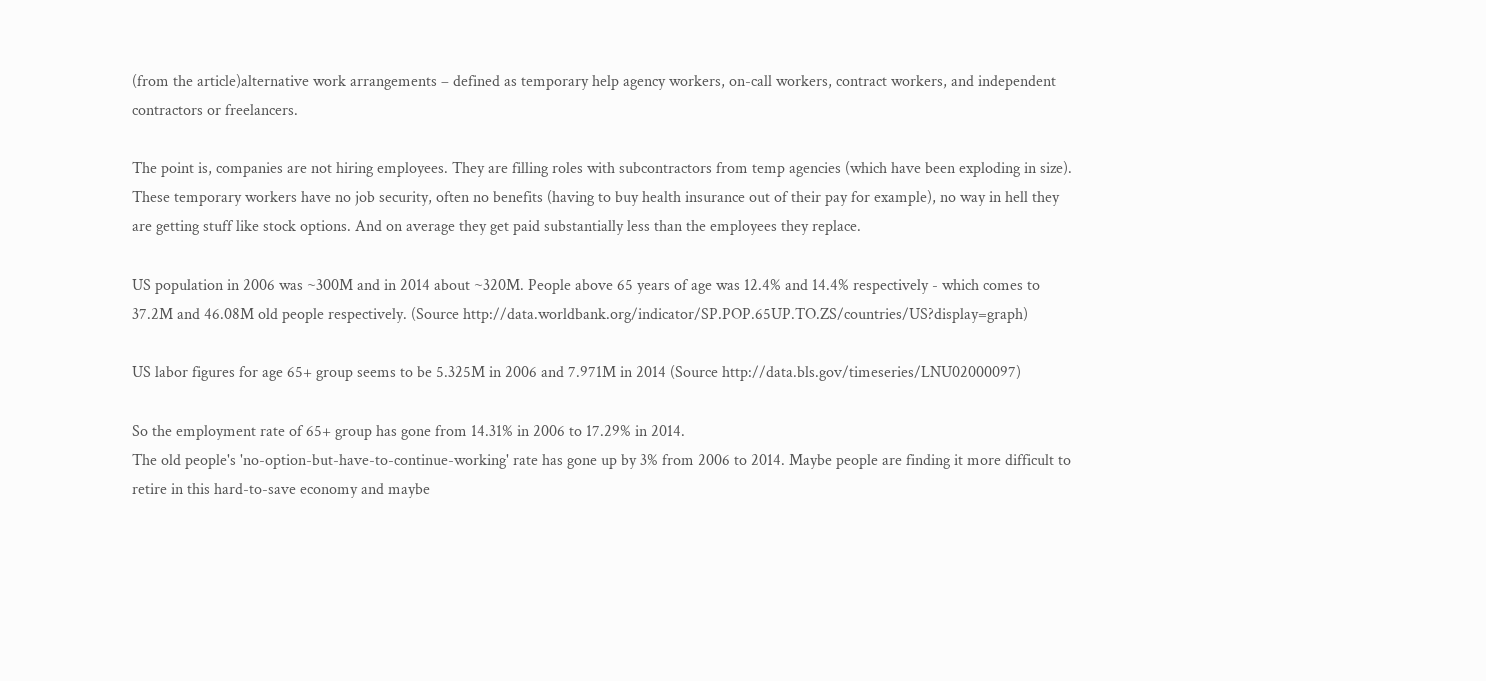(from the article)alternative work arrangements – defined as temporary help agency workers, on-call workers, contract workers, and independent contractors or freelancers.

The point is, companies are not hiring employees. They are filling roles with subcontractors from temp agencies (which have been exploding in size). These temporary workers have no job security, often no benefits (having to buy health insurance out of their pay for example), no way in hell they are getting stuff like stock options. And on average they get paid substantially less than the employees they replace.

US population in 2006 was ~300M and in 2014 about ~320M. People above 65 years of age was 12.4% and 14.4% respectively - which comes to 37.2M and 46.08M old people respectively. (Source http://data.worldbank.org/indicator/SP.POP.65UP.TO.ZS/countries/US?display=graph)

US labor figures for age 65+ group seems to be 5.325M in 2006 and 7.971M in 2014 (Source http://data.bls.gov/timeseries/LNU02000097)

So the employment rate of 65+ group has gone from 14.31% in 2006 to 17.29% in 2014.
The old people's 'no-option-but-have-to-continue-working' rate has gone up by 3% from 2006 to 2014. Maybe people are finding it more difficult to retire in this hard-to-save economy and maybe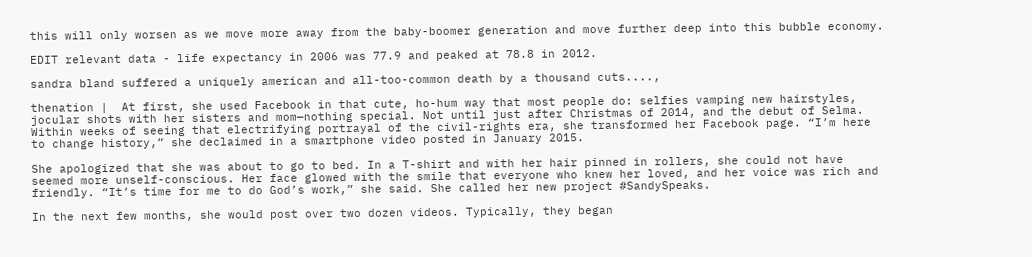this will only worsen as we move more away from the baby-boomer generation and move further deep into this bubble economy.

EDIT relevant data - life expectancy in 2006 was 77.9 and peaked at 78.8 in 2012.

sandra bland suffered a uniquely american and all-too-common death by a thousand cuts....,

thenation |  At first, she used Facebook in that cute, ho-hum way that most people do: selfies vamping new hairstyles, jocular shots with her sisters and mom—nothing special. Not until just after Christmas of 2014, and the debut of Selma. Within weeks of seeing that electrifying portrayal of the civil-rights era, she transformed her Facebook page. “I’m here to change history,” she declaimed in a smartphone video posted in January 2015.

She apologized that she was about to go to bed. In a T-shirt and with her hair pinned in rollers, she could not have seemed more unself-conscious. Her face glowed with the smile that everyone who knew her loved, and her voice was rich and friendly. “It’s time for me to do God’s work,” she said. She called her new project #SandySpeaks.

In the next few months, she would post over two dozen videos. Typically, they began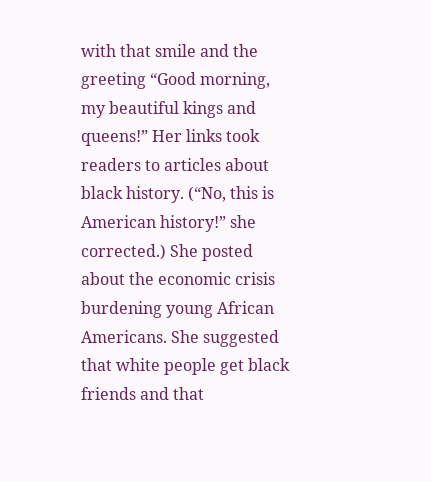with that smile and the greeting “Good morning, my beautiful kings and queens!” Her links took readers to articles about black history. (“No, this is American history!” she corrected.) She posted about the economic crisis burdening young African Americans. She suggested that white people get black friends and that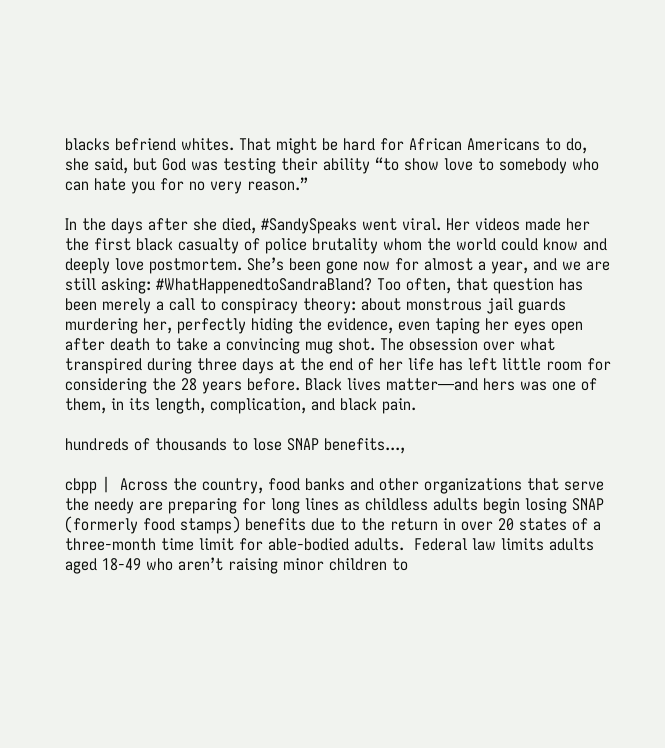blacks befriend whites. That might be hard for African Americans to do, she said, but God was testing their ability “to show love to somebody who can hate you for no very reason.”

In the days after she died, #SandySpeaks went viral. Her videos made her the first black casualty of police brutality whom the world could know and deeply love postmortem. She’s been gone now for almost a year, and we are still asking: #WhatHappenedtoSandraBland? Too often, that question has been merely a call to conspiracy theory: about monstrous jail guards murdering her, perfectly hiding the evidence, even taping her eyes open after death to take a convincing mug shot. The obsession over what transpired during three days at the end of her life has left little room for considering the 28 years before. Black lives matter—and hers was one of them, in its length, complication, and black pain.

hundreds of thousands to lose SNAP benefits...,

cbpp |  Across the country, food banks and other organizations that serve the needy are preparing for long lines as childless adults begin losing SNAP (formerly food stamps) benefits due to the return in over 20 states of a three-month time limit for able-bodied adults.  Federal law limits adults aged 18-49 who aren’t raising minor children to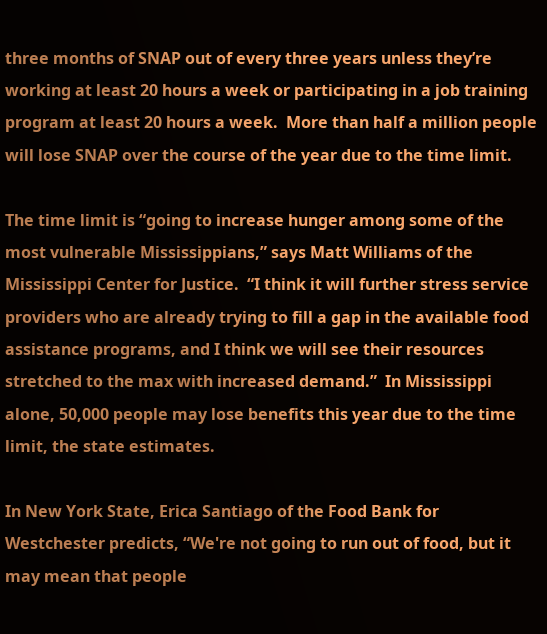three months of SNAP out of every three years unless they’re working at least 20 hours a week or participating in a job training program at least 20 hours a week.  More than half a million people will lose SNAP over the course of the year due to the time limit.

The time limit is “going to increase hunger among some of the most vulnerable Mississippians,” says Matt Williams of the Mississippi Center for Justice.  “I think it will further stress service providers who are already trying to fill a gap in the available food assistance programs, and I think we will see their resources stretched to the max with increased demand.”  In Mississippi alone, 50,000 people may lose benefits this year due to the time limit, the state estimates.

In New York State, Erica Santiago of the Food Bank for Westchester predicts, “We're not going to run out of food, but it may mean that people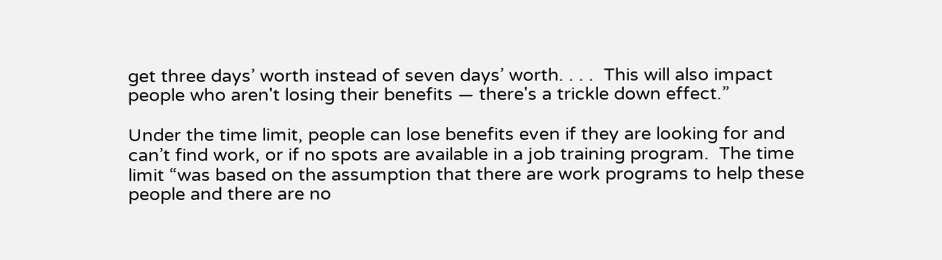get three days’ worth instead of seven days’ worth. . . .  This will also impact people who aren't losing their benefits — there's a trickle down effect.”

Under the time limit, people can lose benefits even if they are looking for and can’t find work, or if no spots are available in a job training program.  The time limit “was based on the assumption that there are work programs to help these people and there are no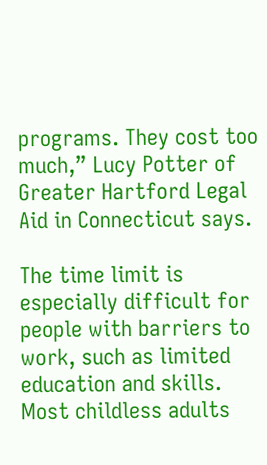programs. They cost too much,” Lucy Potter of Greater Hartford Legal Aid in Connecticut says.

The time limit is especially difficult for people with barriers to work, such as limited education and skills.  Most childless adults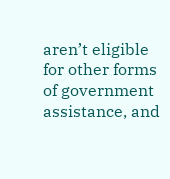aren’t eligible for other forms of government assistance, and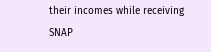their incomes while receiving SNAP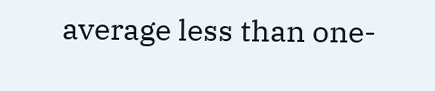average less than one-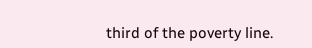third of the poverty line.